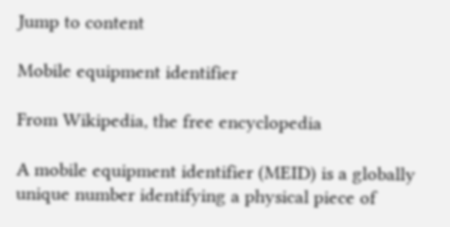Jump to content

Mobile equipment identifier

From Wikipedia, the free encyclopedia

A mobile equipment identifier (MEID) is a globally unique number identifying a physical piece of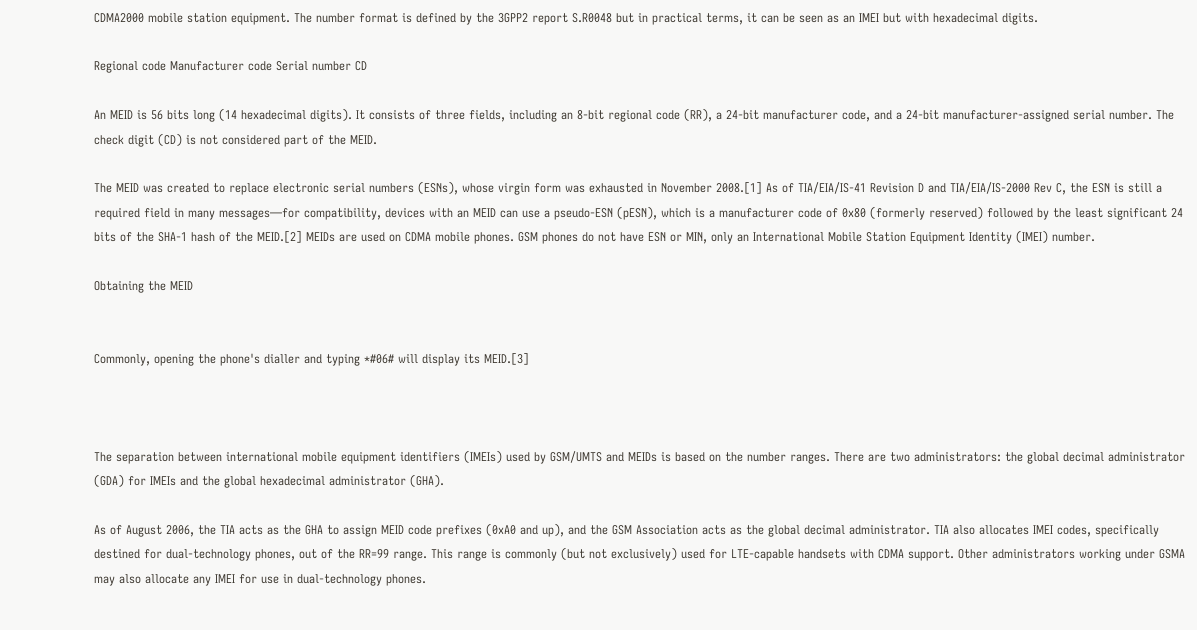CDMA2000 mobile station equipment. The number format is defined by the 3GPP2 report S.R0048 but in practical terms, it can be seen as an IMEI but with hexadecimal digits.

Regional code Manufacturer code Serial number CD

An MEID is 56 bits long (14 hexadecimal digits). It consists of three fields, including an 8-bit regional code (RR), a 24-bit manufacturer code, and a 24-bit manufacturer-assigned serial number. The check digit (CD) is not considered part of the MEID.

The MEID was created to replace electronic serial numbers (ESNs), whose virgin form was exhausted in November 2008.[1] As of TIA/EIA/IS-41 Revision D and TIA/EIA/IS-2000 Rev C, the ESN is still a required field in many messages—for compatibility, devices with an MEID can use a pseudo-ESN (pESN), which is a manufacturer code of 0x80 (formerly reserved) followed by the least significant 24 bits of the SHA-1 hash of the MEID.[2] MEIDs are used on CDMA mobile phones. GSM phones do not have ESN or MIN, only an International Mobile Station Equipment Identity (IMEI) number.

Obtaining the MEID


Commonly, opening the phone's dialler and typing *#06# will display its MEID.[3]



The separation between international mobile equipment identifiers (IMEIs) used by GSM/UMTS and MEIDs is based on the number ranges. There are two administrators: the global decimal administrator (GDA) for IMEIs and the global hexadecimal administrator (GHA).

As of August 2006, the TIA acts as the GHA to assign MEID code prefixes (0xA0 and up), and the GSM Association acts as the global decimal administrator. TIA also allocates IMEI codes, specifically destined for dual-technology phones, out of the RR=99 range. This range is commonly (but not exclusively) used for LTE-capable handsets with CDMA support. Other administrators working under GSMA may also allocate any IMEI for use in dual-technology phones.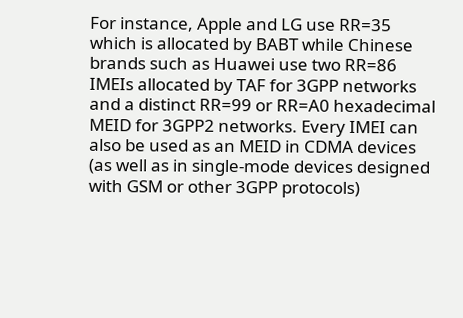For instance, Apple and LG use RR=35 which is allocated by BABT while Chinese brands such as Huawei use two RR=86 IMEIs allocated by TAF for 3GPP networks and a distinct RR=99 or RR=A0 hexadecimal MEID for 3GPP2 networks. Every IMEI can also be used as an MEID in CDMA devices (as well as in single-mode devices designed with GSM or other 3GPP protocols)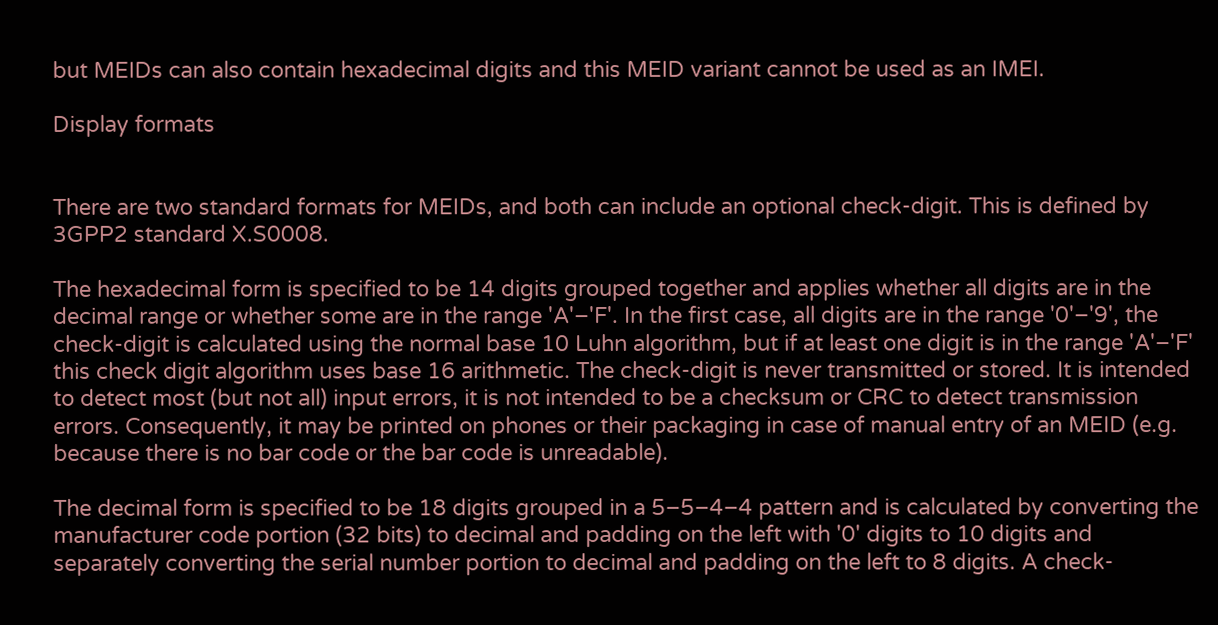but MEIDs can also contain hexadecimal digits and this MEID variant cannot be used as an IMEI.

Display formats


There are two standard formats for MEIDs, and both can include an optional check-digit. This is defined by 3GPP2 standard X.S0008.

The hexadecimal form is specified to be 14 digits grouped together and applies whether all digits are in the decimal range or whether some are in the range 'A'–'F'. In the first case, all digits are in the range '0'–'9', the check-digit is calculated using the normal base 10 Luhn algorithm, but if at least one digit is in the range 'A'–'F' this check digit algorithm uses base 16 arithmetic. The check-digit is never transmitted or stored. It is intended to detect most (but not all) input errors, it is not intended to be a checksum or CRC to detect transmission errors. Consequently, it may be printed on phones or their packaging in case of manual entry of an MEID (e.g. because there is no bar code or the bar code is unreadable).

The decimal form is specified to be 18 digits grouped in a 5–5–4–4 pattern and is calculated by converting the manufacturer code portion (32 bits) to decimal and padding on the left with '0' digits to 10 digits and separately converting the serial number portion to decimal and padding on the left to 8 digits. A check-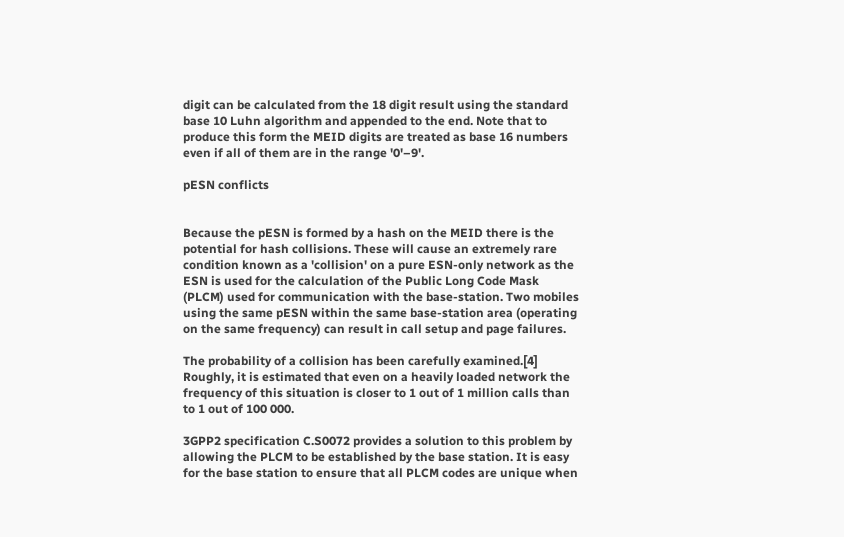digit can be calculated from the 18 digit result using the standard base 10 Luhn algorithm and appended to the end. Note that to produce this form the MEID digits are treated as base 16 numbers even if all of them are in the range '0'–9'.

pESN conflicts


Because the pESN is formed by a hash on the MEID there is the potential for hash collisions. These will cause an extremely rare condition known as a 'collision' on a pure ESN-only network as the ESN is used for the calculation of the Public Long Code Mask (PLCM) used for communication with the base-station. Two mobiles using the same pESN within the same base-station area (operating on the same frequency) can result in call setup and page failures.

The probability of a collision has been carefully examined.[4] Roughly, it is estimated that even on a heavily loaded network the frequency of this situation is closer to 1 out of 1 million calls than to 1 out of 100 000.

3GPP2 specification C.S0072 provides a solution to this problem by allowing the PLCM to be established by the base station. It is easy for the base station to ensure that all PLCM codes are unique when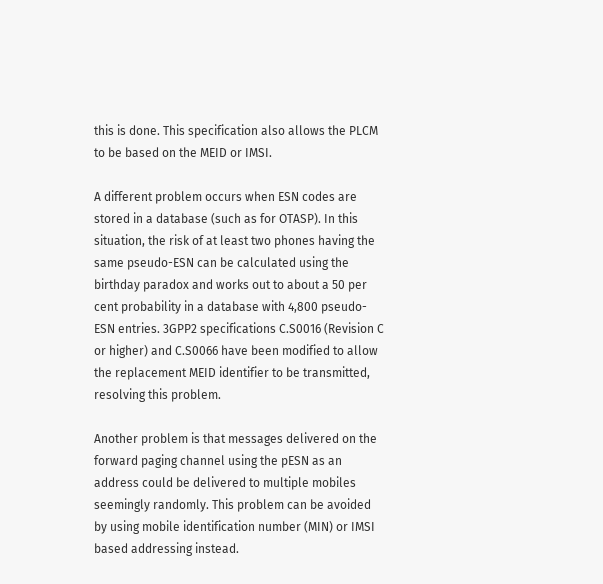this is done. This specification also allows the PLCM to be based on the MEID or IMSI.

A different problem occurs when ESN codes are stored in a database (such as for OTASP). In this situation, the risk of at least two phones having the same pseudo-ESN can be calculated using the birthday paradox and works out to about a 50 per cent probability in a database with 4,800 pseudo-ESN entries. 3GPP2 specifications C.S0016 (Revision C or higher) and C.S0066 have been modified to allow the replacement MEID identifier to be transmitted, resolving this problem.

Another problem is that messages delivered on the forward paging channel using the pESN as an address could be delivered to multiple mobiles seemingly randomly. This problem can be avoided by using mobile identification number (MIN) or IMSI based addressing instead.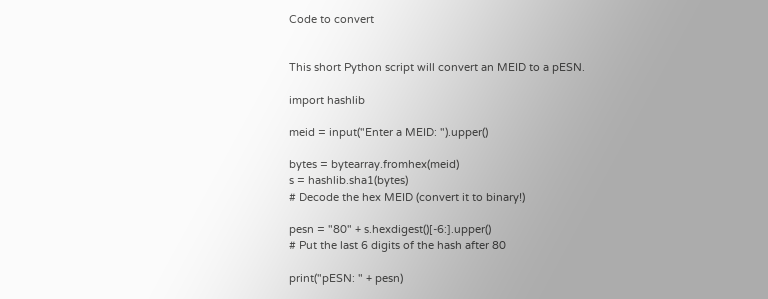Code to convert


This short Python script will convert an MEID to a pESN.

import hashlib

meid = input("Enter a MEID: ").upper()

bytes = bytearray.fromhex(meid)
s = hashlib.sha1(bytes)
# Decode the hex MEID (convert it to binary!)

pesn = "80" + s.hexdigest()[-6:].upper()
# Put the last 6 digits of the hash after 80

print("pESN: " + pesn)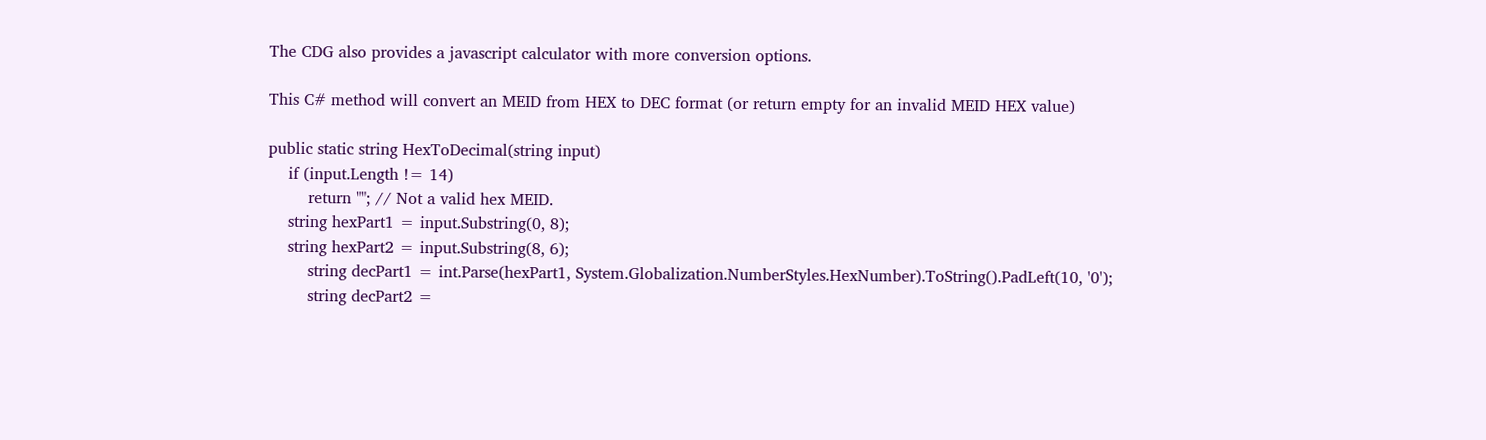The CDG also provides a javascript calculator with more conversion options.

This C# method will convert an MEID from HEX to DEC format (or return empty for an invalid MEID HEX value)

public static string HexToDecimal(string input)
    if (input.Length != 14)
        return ""; // Not a valid hex MEID.
    string hexPart1 = input.Substring(0, 8);
    string hexPart2 = input.Substring(8, 6);
        string decPart1 = int.Parse(hexPart1, System.Globalization.NumberStyles.HexNumber).ToString().PadLeft(10, '0');
        string decPart2 =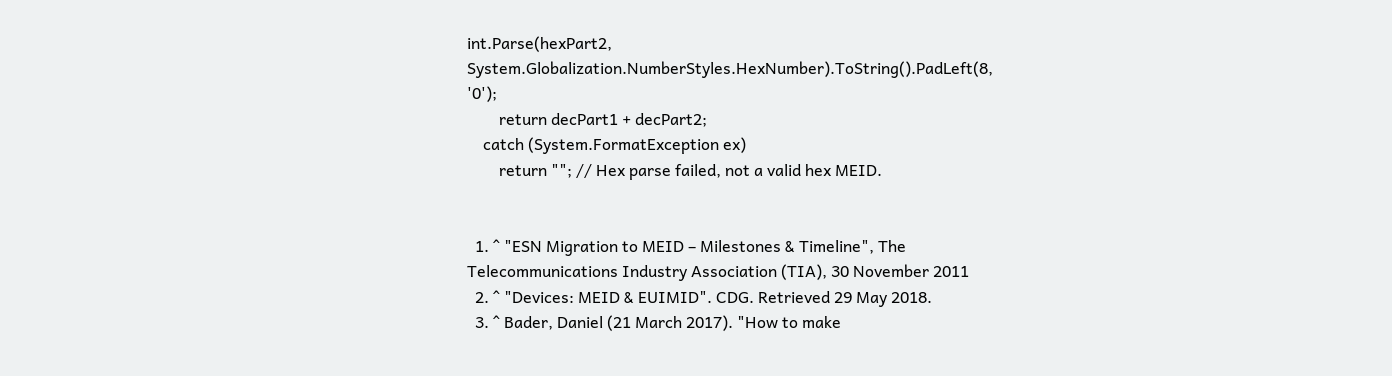int.Parse(hexPart2, System.Globalization.NumberStyles.HexNumber).ToString().PadLeft(8, '0');
        return decPart1 + decPart2;
    catch (System.FormatException ex)
        return ""; // Hex parse failed, not a valid hex MEID.


  1. ^ "ESN Migration to MEID – Milestones & Timeline", The Telecommunications Industry Association (TIA), 30 November 2011
  2. ^ "Devices: MEID & EUIMID". CDG. Retrieved 29 May 2018.
  3. ^ Bader, Daniel (21 March 2017). "How to make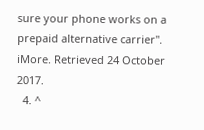sure your phone works on a prepaid alternative carrier". iMore. Retrieved 24 October 2017.
  4. ^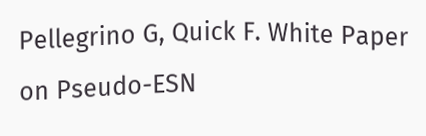Pellegrino G, Quick F. White Paper on Pseudo-ESN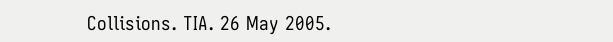Collisions. TIA. 26 May 2005.